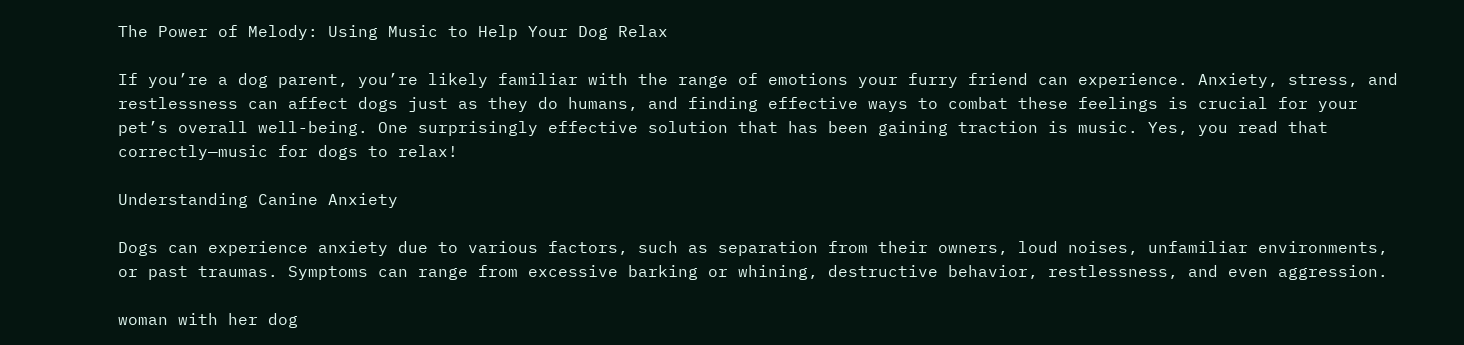The Power of Melody: Using Music to Help Your Dog Relax

If you’re a dog parent, you’re likely familiar with the range of emotions your furry friend can experience. Anxiety, stress, and restlessness can affect dogs just as they do humans, and finding effective ways to combat these feelings is crucial for your pet’s overall well-being. One surprisingly effective solution that has been gaining traction is music. Yes, you read that correctly—music for dogs to relax!

Understanding Canine Anxiety

Dogs can experience anxiety due to various factors, such as separation from their owners, loud noises, unfamiliar environments, or past traumas. Symptoms can range from excessive barking or whining, destructive behavior, restlessness, and even aggression.

woman with her dog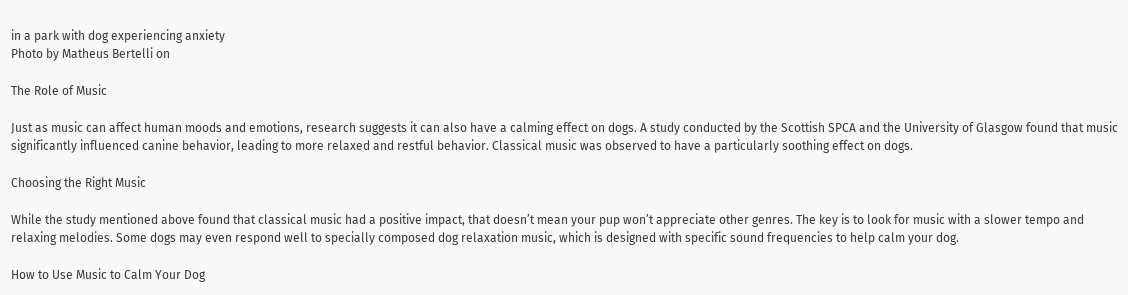in a park with dog experiencing anxiety
Photo by Matheus Bertelli on

The Role of Music

Just as music can affect human moods and emotions, research suggests it can also have a calming effect on dogs. A study conducted by the Scottish SPCA and the University of Glasgow found that music significantly influenced canine behavior, leading to more relaxed and restful behavior. Classical music was observed to have a particularly soothing effect on dogs.

Choosing the Right Music

While the study mentioned above found that classical music had a positive impact, that doesn’t mean your pup won’t appreciate other genres. The key is to look for music with a slower tempo and relaxing melodies. Some dogs may even respond well to specially composed dog relaxation music, which is designed with specific sound frequencies to help calm your dog.

How to Use Music to Calm Your Dog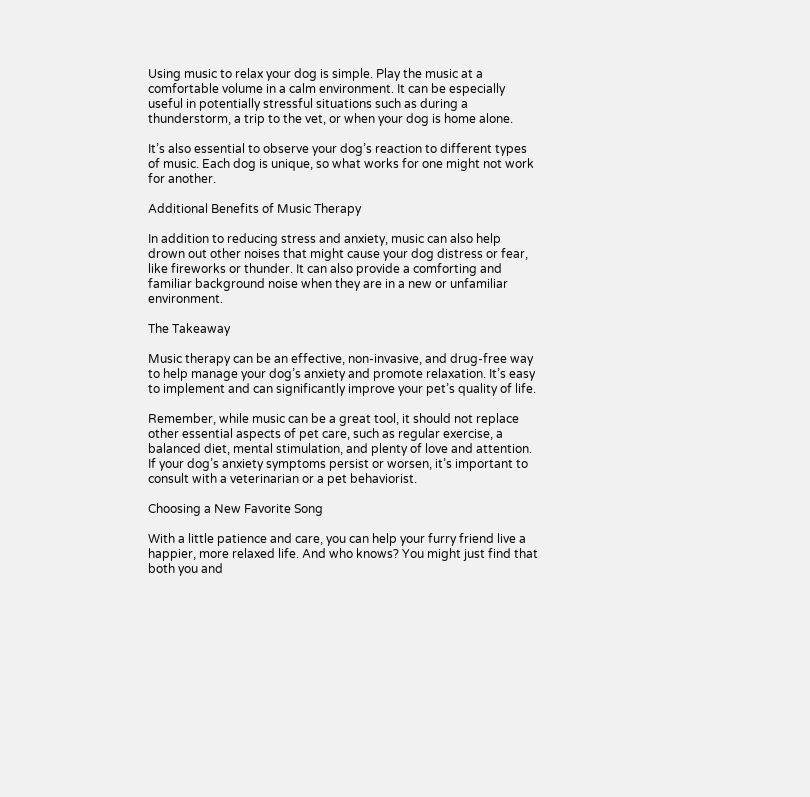Using music to relax your dog is simple. Play the music at a comfortable volume in a calm environment. It can be especially useful in potentially stressful situations such as during a thunderstorm, a trip to the vet, or when your dog is home alone.

It’s also essential to observe your dog’s reaction to different types of music. Each dog is unique, so what works for one might not work for another.

Additional Benefits of Music Therapy

In addition to reducing stress and anxiety, music can also help drown out other noises that might cause your dog distress or fear, like fireworks or thunder. It can also provide a comforting and familiar background noise when they are in a new or unfamiliar environment.

The Takeaway

Music therapy can be an effective, non-invasive, and drug-free way to help manage your dog’s anxiety and promote relaxation. It’s easy to implement and can significantly improve your pet’s quality of life.

Remember, while music can be a great tool, it should not replace other essential aspects of pet care, such as regular exercise, a balanced diet, mental stimulation, and plenty of love and attention. If your dog’s anxiety symptoms persist or worsen, it’s important to consult with a veterinarian or a pet behaviorist.

Choosing a New Favorite Song

With a little patience and care, you can help your furry friend live a happier, more relaxed life. And who knows? You might just find that both you and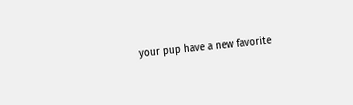your pup have a new favorite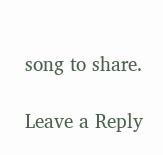song to share.

Leave a Reply